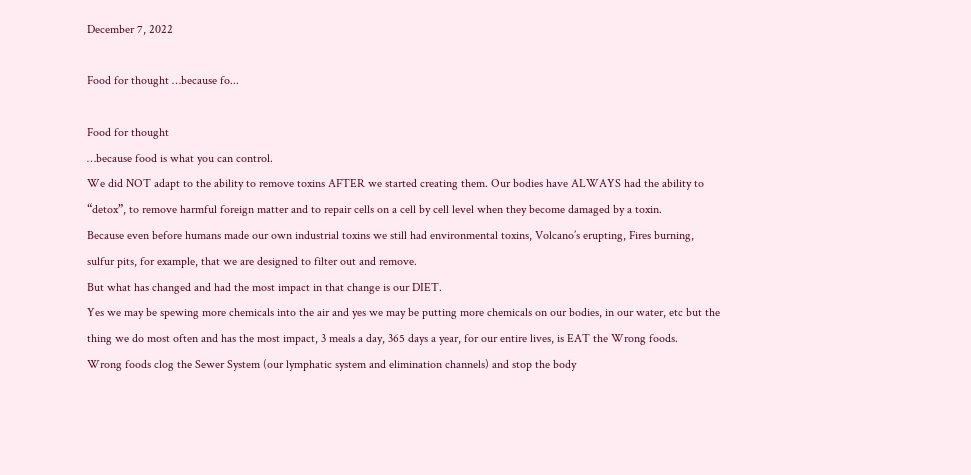December 7, 2022

Food for thought …because fo...

Food for thought
…because food is what you can control.
We did NOT adapt to the ability to remove toxins AFTER we started creating them. Our bodies have ALWAYS had the ability to “detox”, to remove harmful foreign matter and to repair cells on a cell by cell level when they become damaged by a toxin.
Because even before humans made our own industrial toxins we still had environmental toxins, Volcano’s erupting, Fires burning, sulfur pits, for example, that we are designed to filter out and remove.
But what has changed and had the most impact in that change is our DIET.
Yes we may be spewing more chemicals into the air and yes we may be putting more chemicals on our bodies, in our water, etc but the thing we do most often and has the most impact, 3 meals a day, 365 days a year, for our entire lives, is EAT the Wrong foods.
Wrong foods clog the Sewer System (our lymphatic system and elimination channels) and stop the body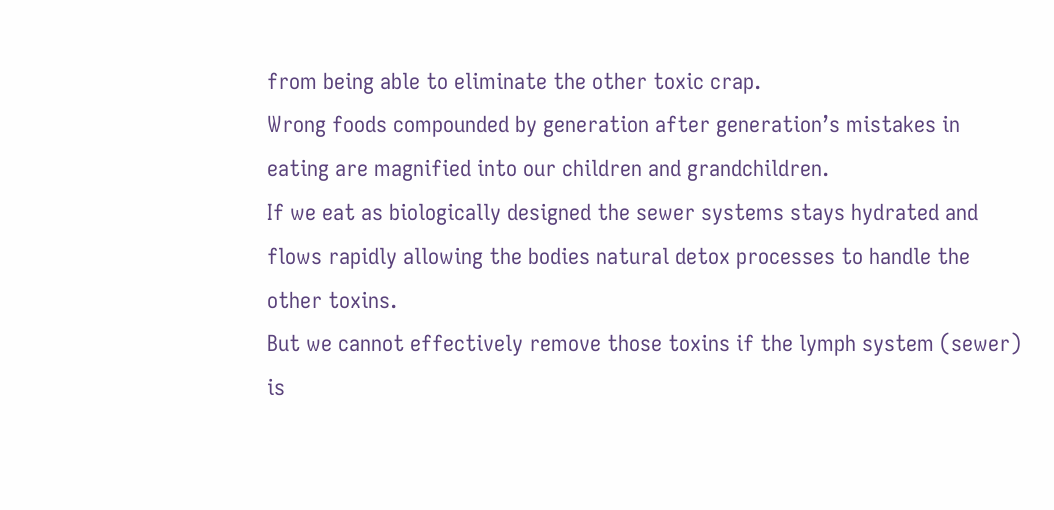from being able to eliminate the other toxic crap.
Wrong foods compounded by generation after generation’s mistakes in eating are magnified into our children and grandchildren.
If we eat as biologically designed the sewer systems stays hydrated and flows rapidly allowing the bodies natural detox processes to handle the other toxins.
But we cannot effectively remove those toxins if the lymph system (sewer) is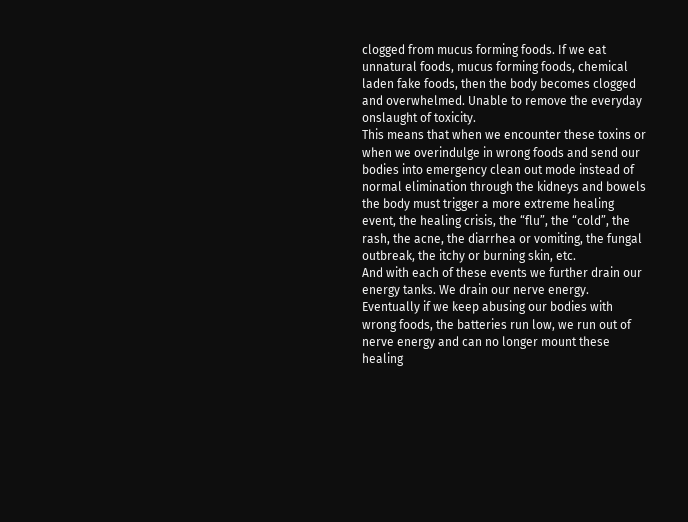clogged from mucus forming foods. If we eat unnatural foods, mucus forming foods, chemical laden fake foods, then the body becomes clogged and overwhelmed. Unable to remove the everyday onslaught of toxicity.
This means that when we encounter these toxins or when we overindulge in wrong foods and send our bodies into emergency clean out mode instead of normal elimination through the kidneys and bowels the body must trigger a more extreme healing event, the healing crisis, the “flu”, the “cold”, the rash, the acne, the diarrhea or vomiting, the fungal outbreak, the itchy or burning skin, etc.
And with each of these events we further drain our energy tanks. We drain our nerve energy. Eventually if we keep abusing our bodies with wrong foods, the batteries run low, we run out of nerve energy and can no longer mount these healing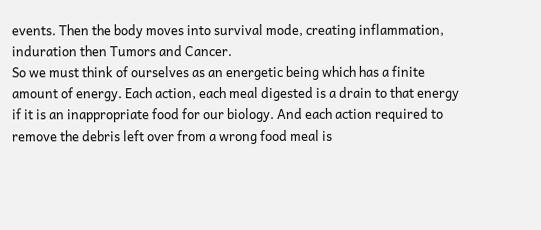events. Then the body moves into survival mode, creating inflammation, induration then Tumors and Cancer.
So we must think of ourselves as an energetic being which has a finite amount of energy. Each action, each meal digested is a drain to that energy if it is an inappropriate food for our biology. And each action required to remove the debris left over from a wrong food meal is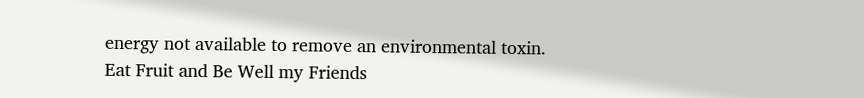energy not available to remove an environmental toxin.
Eat Fruit and Be Well my Friends